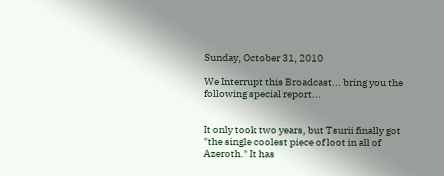Sunday, October 31, 2010

We Interrupt this Broadcast... bring you the following special report...


It only took two years, but Tsurii finally got "the single coolest piece of loot in all of Azeroth." It has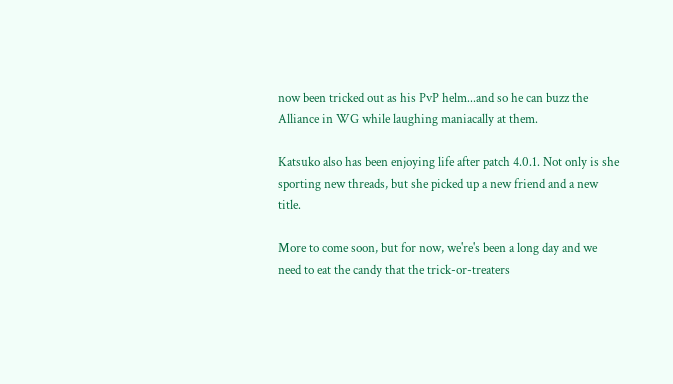now been tricked out as his PvP helm...and so he can buzz the Alliance in WG while laughing maniacally at them.

Katsuko also has been enjoying life after patch 4.0.1. Not only is she sporting new threads, but she picked up a new friend and a new title.

More to come soon, but for now, we're's been a long day and we need to eat the candy that the trick-or-treaters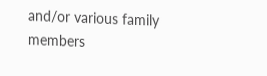and/or various family members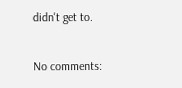didn't get to.

No comments: